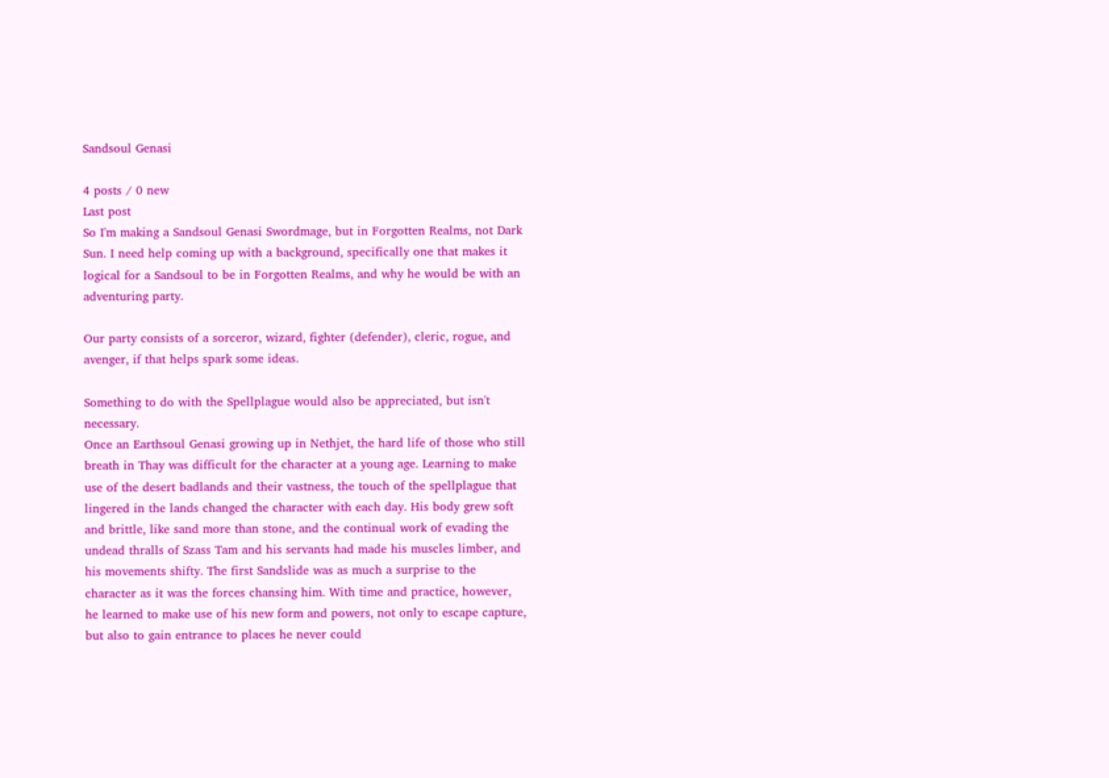Sandsoul Genasi

4 posts / 0 new
Last post
So I'm making a Sandsoul Genasi Swordmage, but in Forgotten Realms, not Dark Sun. I need help coming up with a background, specifically one that makes it logical for a Sandsoul to be in Forgotten Realms, and why he would be with an adventuring party.

Our party consists of a sorceror, wizard, fighter (defender), cleric, rogue, and avenger, if that helps spark some ideas.

Something to do with the Spellplague would also be appreciated, but isn't necessary.
Once an Earthsoul Genasi growing up in Nethjet, the hard life of those who still breath in Thay was difficult for the character at a young age. Learning to make use of the desert badlands and their vastness, the touch of the spellplague that lingered in the lands changed the character with each day. His body grew soft and brittle, like sand more than stone, and the continual work of evading the undead thralls of Szass Tam and his servants had made his muscles limber, and his movements shifty. The first Sandslide was as much a surprise to the character as it was the forces chansing him. With time and practice, however, he learned to make use of his new form and powers, not only to escape capture, but also to gain entrance to places he never could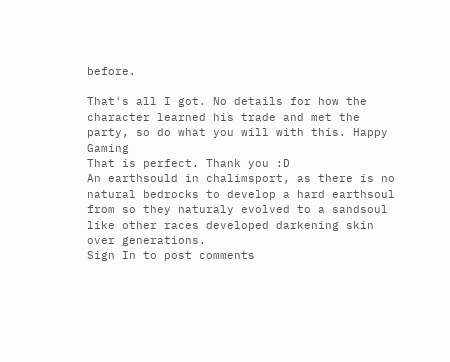before.

That's all I got. No details for how the character learned his trade and met the party, so do what you will with this. Happy Gaming
That is perfect. Thank you :D
An earthsould in chalimsport, as there is no natural bedrocks to develop a hard earthsoul from so they naturaly evolved to a sandsoul like other races developed darkening skin over generations.
Sign In to post comments